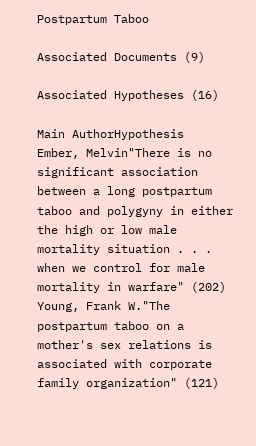Postpartum Taboo

Associated Documents (9)

Associated Hypotheses (16)

Main AuthorHypothesis
Ember, Melvin"There is no significant association between a long postpartum taboo and polygyny in either the high or low male mortality situation . . . when we control for male mortality in warfare" (202)
Young, Frank W."The postpartum taboo on a mother's sex relations is associated with corporate family organization" (121)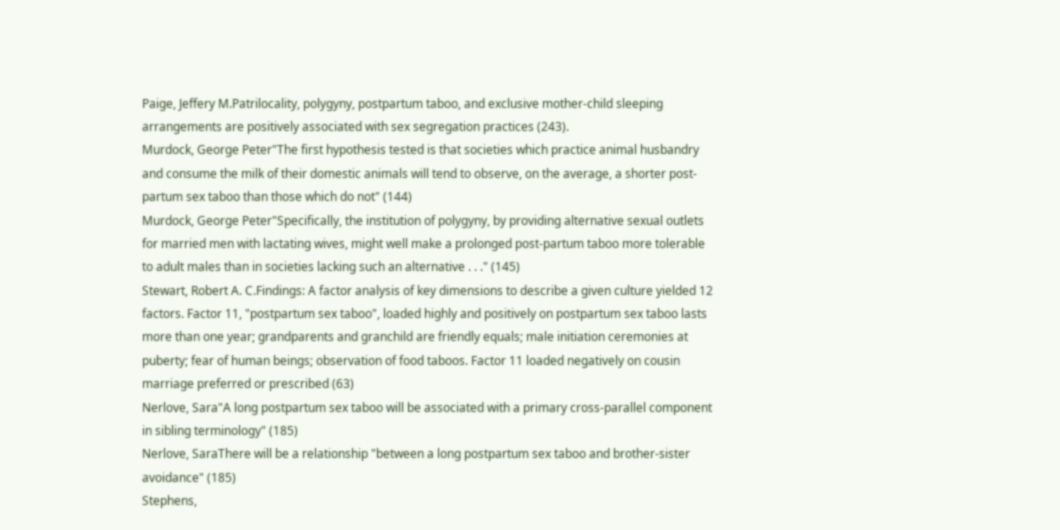Paige, Jeffery M.Patrilocality, polygyny, postpartum taboo, and exclusive mother-child sleeping arrangements are positively associated with sex segregation practices (243).
Murdock, George Peter"The first hypothesis tested is that societies which practice animal husbandry and consume the milk of their domestic animals will tend to observe, on the average, a shorter post-partum sex taboo than those which do not" (144)
Murdock, George Peter"Specifically, the institution of polygyny, by providing alternative sexual outlets for married men with lactating wives, might well make a prolonged post-partum taboo more tolerable to adult males than in societies lacking such an alternative . . ." (145)
Stewart, Robert A. C.Findings: A factor analysis of key dimensions to describe a given culture yielded 12 factors. Factor 11, "postpartum sex taboo", loaded highly and positively on postpartum sex taboo lasts more than one year; grandparents and granchild are friendly equals; male initiation ceremonies at puberty; fear of human beings; observation of food taboos. Factor 11 loaded negatively on cousin marriage preferred or prescribed (63)
Nerlove, Sara"A long postpartum sex taboo will be associated with a primary cross-parallel component in sibling terminology" (185)
Nerlove, SaraThere will be a relationship "between a long postpartum sex taboo and brother-sister avoidance" (185)
Stephens,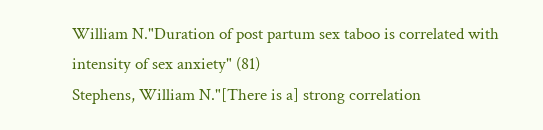William N."Duration of post partum sex taboo is correlated with intensity of sex anxiety" (81)
Stephens, William N."[There is a] strong correlation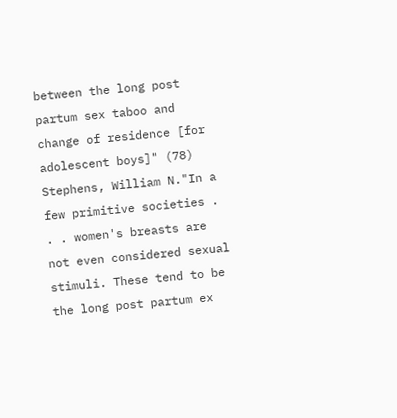between the long post partum sex taboo and change of residence [for adolescent boys]" (78)
Stephens, William N."In a few primitive societies . . . women's breasts are not even considered sexual stimuli. These tend to be the long post partum ex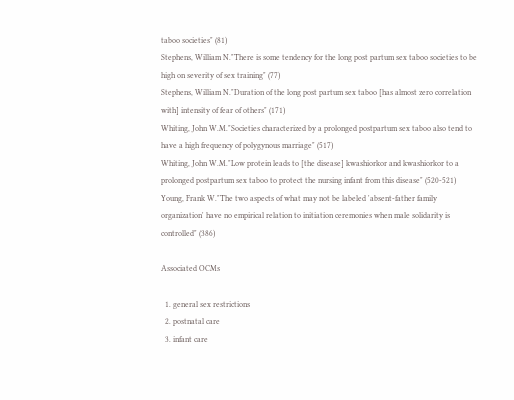taboo societies" (81)
Stephens, William N."There is some tendency for the long post partum sex taboo societies to be high on severity of sex training" (77)
Stephens, William N."Duration of the long post partum sex taboo [has almost zero correlation with] intensity of fear of others" (171)
Whiting, John W.M."Societies characterized by a prolonged postpartum sex taboo also tend to have a high frequency of polygynous marriage" (517)
Whiting, John W.M."Low protein leads to [the disease] kwashiorkor and kwashiorkor to a prolonged postpartum sex taboo to protect the nursing infant from this disease" (520-521)
Young, Frank W."The two aspects of what may not be labeled 'absent-father family organization' have no empirical relation to initiation ceremonies when male solidarity is controlled" (386)

Associated OCMs

  1. general sex restrictions
  2. postnatal care
  3. infant care